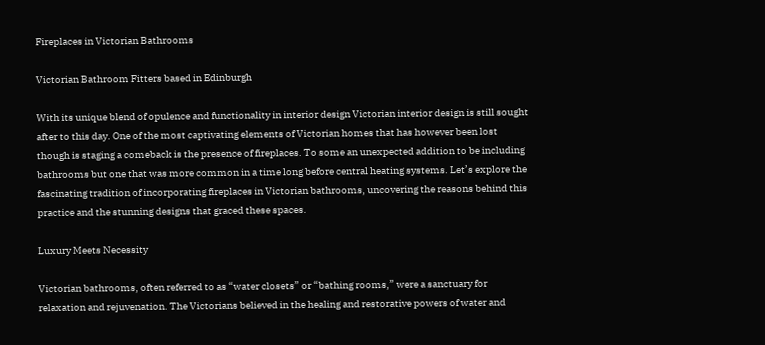Fireplaces in Victorian Bathrooms

Victorian Bathroom Fitters based in Edinburgh

With its unique blend of opulence and functionality in interior design Victorian interior design is still sought after to this day. One of the most captivating elements of Victorian homes that has however been lost though is staging a comeback is the presence of fireplaces. To some an unexpected addition to be including bathrooms but one that was more common in a time long before central heating systems. Let’s explore the fascinating tradition of incorporating fireplaces in Victorian bathrooms, uncovering the reasons behind this practice and the stunning designs that graced these spaces.

Luxury Meets Necessity

Victorian bathrooms, often referred to as “water closets” or “bathing rooms,” were a sanctuary for relaxation and rejuvenation. The Victorians believed in the healing and restorative powers of water and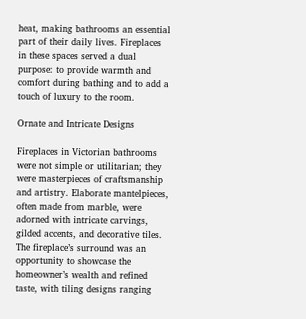heat, making bathrooms an essential part of their daily lives. Fireplaces in these spaces served a dual purpose: to provide warmth and comfort during bathing and to add a touch of luxury to the room.

Ornate and Intricate Designs

Fireplaces in Victorian bathrooms were not simple or utilitarian; they were masterpieces of craftsmanship and artistry. Elaborate mantelpieces, often made from marble, were adorned with intricate carvings, gilded accents, and decorative tiles. The fireplace’s surround was an opportunity to showcase the homeowner’s wealth and refined taste, with tiling designs ranging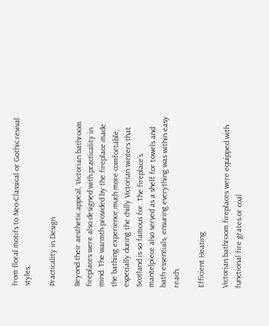from floral motifs to Neo-Classical or Gothic revival styles.

Practicality in Design

Beyond their aesthetic appeal, Victorian bathroom fireplaces were also designed with practicality in mind. The warmth provided by the fireplace made the bathing experience much more comfortable, especially during the chilly Victorian winters that Scotland is so famous for. The fireplace’s mantelpiece also served as a shelf for towels and bath essentials, ensuring everything was within easy reach.

Efficient Heating

Victorian bathroom fireplaces were equipped with functional fire grates or coal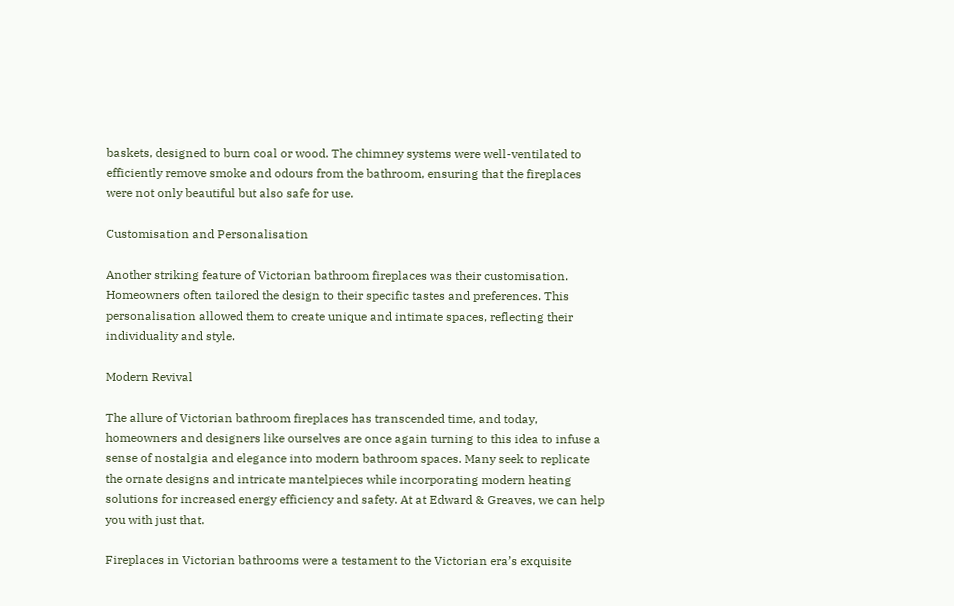baskets, designed to burn coal or wood. The chimney systems were well-ventilated to efficiently remove smoke and odours from the bathroom, ensuring that the fireplaces were not only beautiful but also safe for use.

Customisation and Personalisation

Another striking feature of Victorian bathroom fireplaces was their customisation. Homeowners often tailored the design to their specific tastes and preferences. This personalisation allowed them to create unique and intimate spaces, reflecting their individuality and style.

Modern Revival

The allure of Victorian bathroom fireplaces has transcended time, and today, homeowners and designers like ourselves are once again turning to this idea to infuse a sense of nostalgia and elegance into modern bathroom spaces. Many seek to replicate the ornate designs and intricate mantelpieces while incorporating modern heating solutions for increased energy efficiency and safety. At at Edward & Greaves, we can help you with just that.

Fireplaces in Victorian bathrooms were a testament to the Victorian era’s exquisite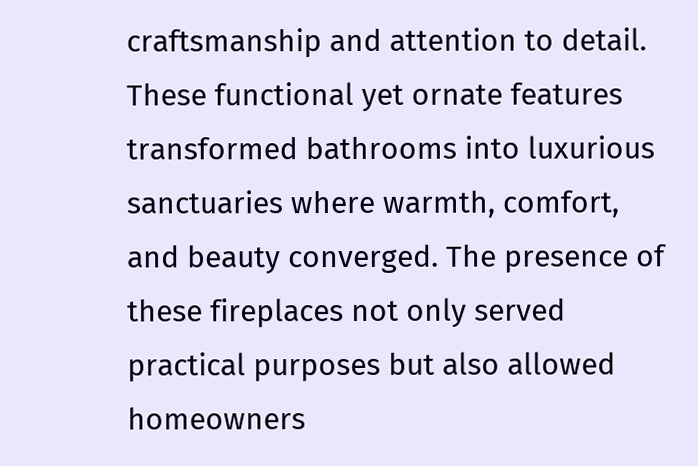craftsmanship and attention to detail. These functional yet ornate features transformed bathrooms into luxurious sanctuaries where warmth, comfort, and beauty converged. The presence of these fireplaces not only served practical purposes but also allowed homeowners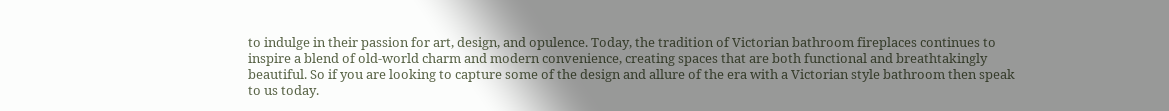to indulge in their passion for art, design, and opulence. Today, the tradition of Victorian bathroom fireplaces continues to inspire a blend of old-world charm and modern convenience, creating spaces that are both functional and breathtakingly beautiful. So if you are looking to capture some of the design and allure of the era with a Victorian style bathroom then speak to us today.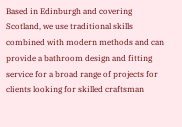Based in Edinburgh and covering Scotland, we use traditional skills combined with modern methods and can provide a bathroom design and fitting service for a broad range of projects for clients looking for skilled craftsman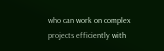who can work on complex projects efficiently with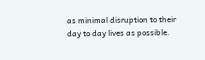as minimal disruption to their day to day lives as possible.